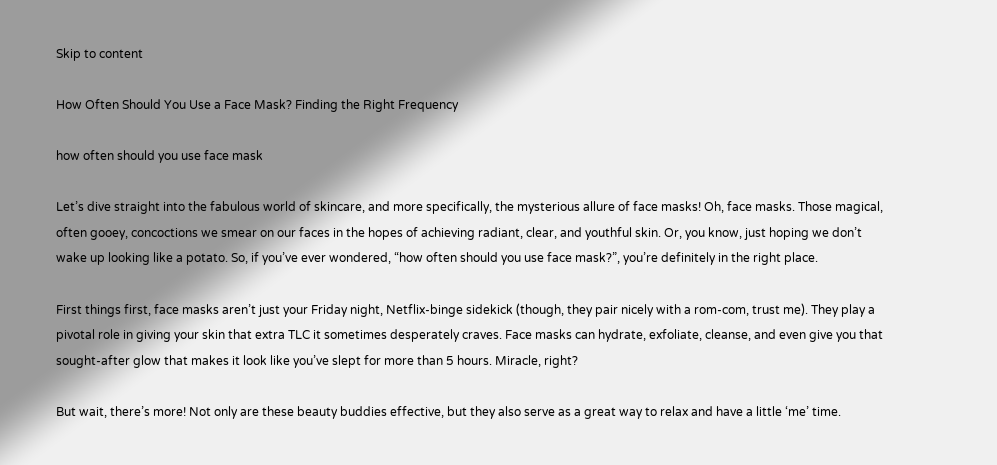Skip to content

How Often Should You Use a Face Mask? Finding the Right Frequency

how often should you use face mask

Let’s dive straight into the fabulous world of skincare, and more specifically, the mysterious allure of face masks! Oh, face masks. Those magical, often gooey, concoctions we smear on our faces in the hopes of achieving radiant, clear, and youthful skin. Or, you know, just hoping we don’t wake up looking like a potato. So, if you’ve ever wondered, “how often should you use face mask?”, you’re definitely in the right place.

First things first, face masks aren’t just your Friday night, Netflix-binge sidekick (though, they pair nicely with a rom-com, trust me). They play a pivotal role in giving your skin that extra TLC it sometimes desperately craves. Face masks can hydrate, exfoliate, cleanse, and even give you that sought-after glow that makes it look like you’ve slept for more than 5 hours. Miracle, right?

But wait, there’s more! Not only are these beauty buddies effective, but they also serve as a great way to relax and have a little ‘me’ time.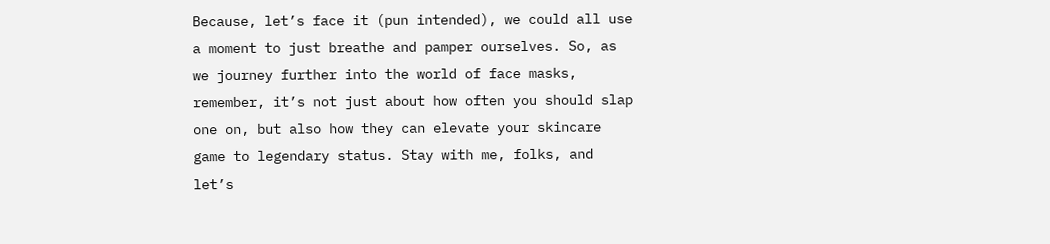Because, let’s face it (pun intended), we could all use a moment to just breathe and pamper ourselves. So, as we journey further into the world of face masks, remember, it’s not just about how often you should slap one on, but also how they can elevate your skincare game to legendary status. Stay with me, folks, and let’s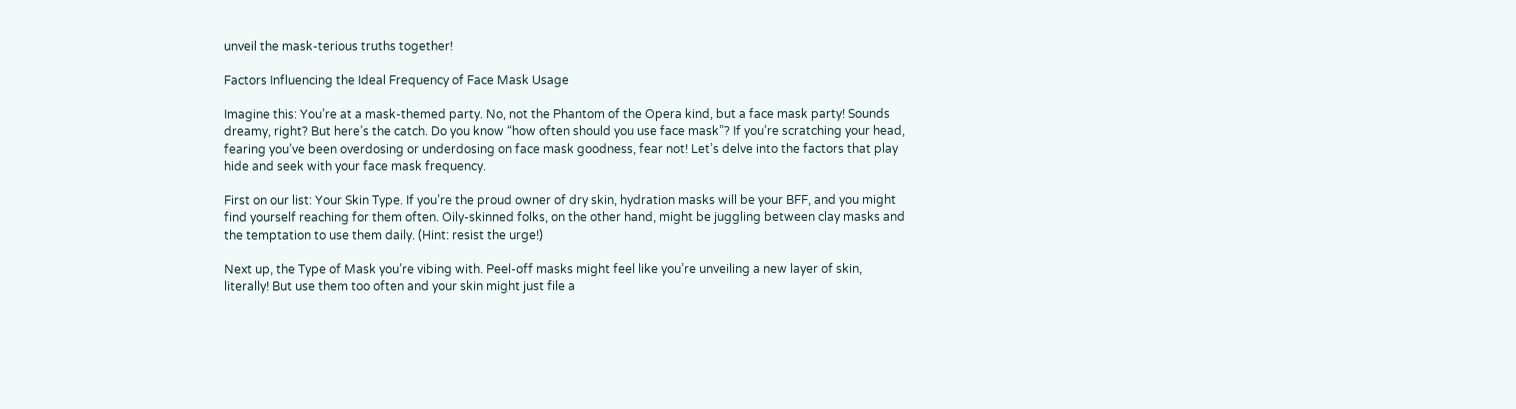unveil the mask-terious truths together!

Factors Influencing the Ideal Frequency of Face Mask Usage

Imagine this: You’re at a mask-themed party. No, not the Phantom of the Opera kind, but a face mask party! Sounds dreamy, right? But here’s the catch. Do you know “how often should you use face mask”? If you’re scratching your head, fearing you’ve been overdosing or underdosing on face mask goodness, fear not! Let’s delve into the factors that play hide and seek with your face mask frequency.

First on our list: Your Skin Type. If you’re the proud owner of dry skin, hydration masks will be your BFF, and you might find yourself reaching for them often. Oily-skinned folks, on the other hand, might be juggling between clay masks and the temptation to use them daily. (Hint: resist the urge!)

Next up, the Type of Mask you’re vibing with. Peel-off masks might feel like you’re unveiling a new layer of skin, literally! But use them too often and your skin might just file a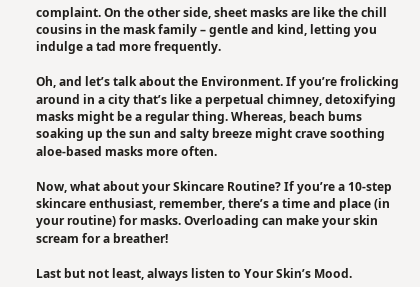complaint. On the other side, sheet masks are like the chill cousins in the mask family – gentle and kind, letting you indulge a tad more frequently.

Oh, and let’s talk about the Environment. If you’re frolicking around in a city that’s like a perpetual chimney, detoxifying masks might be a regular thing. Whereas, beach bums soaking up the sun and salty breeze might crave soothing aloe-based masks more often.

Now, what about your Skincare Routine? If you’re a 10-step skincare enthusiast, remember, there’s a time and place (in your routine) for masks. Overloading can make your skin scream for a breather!

Last but not least, always listen to Your Skin’s Mood.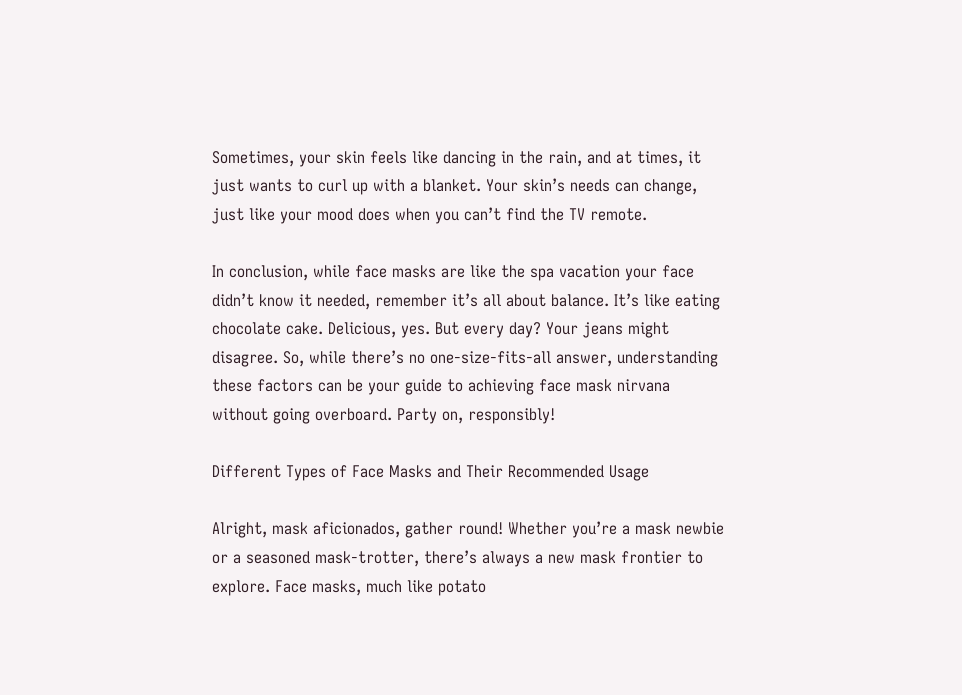Sometimes, your skin feels like dancing in the rain, and at times, it just wants to curl up with a blanket. Your skin’s needs can change, just like your mood does when you can’t find the TV remote.

In conclusion, while face masks are like the spa vacation your face didn’t know it needed, remember it’s all about balance. It’s like eating chocolate cake. Delicious, yes. But every day? Your jeans might disagree. So, while there’s no one-size-fits-all answer, understanding these factors can be your guide to achieving face mask nirvana without going overboard. Party on, responsibly!

Different Types of Face Masks and Their Recommended Usage

Alright, mask aficionados, gather round! Whether you’re a mask newbie or a seasoned mask-trotter, there’s always a new mask frontier to explore. Face masks, much like potato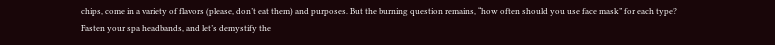chips, come in a variety of flavors (please, don’t eat them) and purposes. But the burning question remains, “how often should you use face mask” for each type? Fasten your spa headbands, and let’s demystify the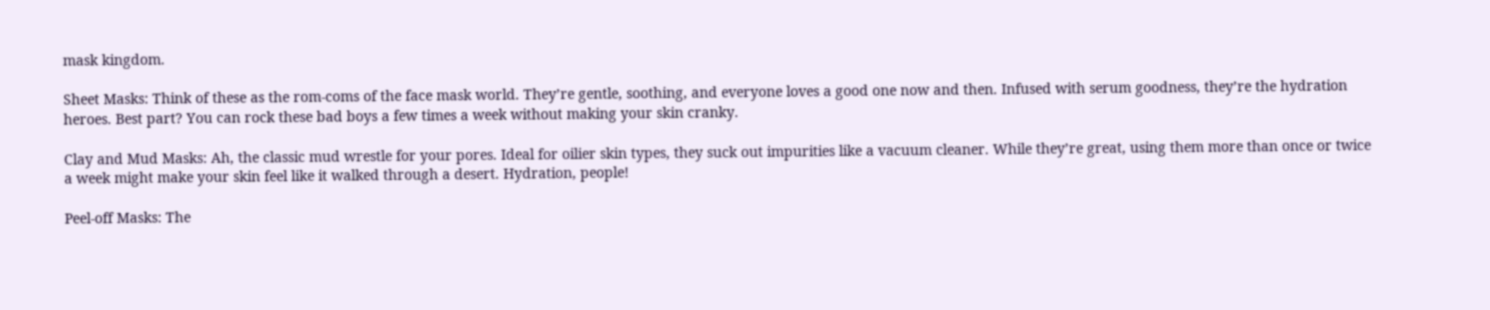mask kingdom.

Sheet Masks: Think of these as the rom-coms of the face mask world. They’re gentle, soothing, and everyone loves a good one now and then. Infused with serum goodness, they’re the hydration heroes. Best part? You can rock these bad boys a few times a week without making your skin cranky.

Clay and Mud Masks: Ah, the classic mud wrestle for your pores. Ideal for oilier skin types, they suck out impurities like a vacuum cleaner. While they’re great, using them more than once or twice a week might make your skin feel like it walked through a desert. Hydration, people!

Peel-off Masks: The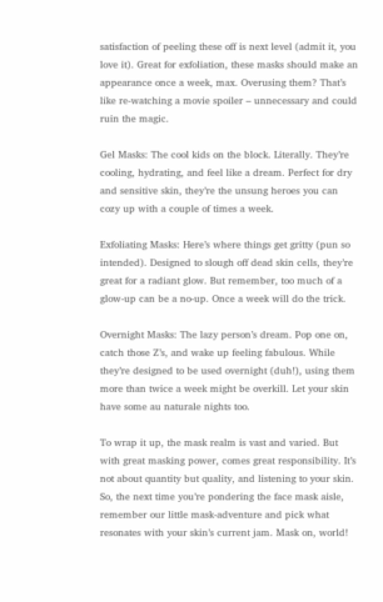satisfaction of peeling these off is next level (admit it, you love it). Great for exfoliation, these masks should make an appearance once a week, max. Overusing them? That’s like re-watching a movie spoiler – unnecessary and could ruin the magic.

Gel Masks: The cool kids on the block. Literally. They’re cooling, hydrating, and feel like a dream. Perfect for dry and sensitive skin, they’re the unsung heroes you can cozy up with a couple of times a week.

Exfoliating Masks: Here’s where things get gritty (pun so intended). Designed to slough off dead skin cells, they’re great for a radiant glow. But remember, too much of a glow-up can be a no-up. Once a week will do the trick.

Overnight Masks: The lazy person’s dream. Pop one on, catch those Z’s, and wake up feeling fabulous. While they’re designed to be used overnight (duh!), using them more than twice a week might be overkill. Let your skin have some au naturale nights too.

To wrap it up, the mask realm is vast and varied. But with great masking power, comes great responsibility. It’s not about quantity but quality, and listening to your skin. So, the next time you’re pondering the face mask aisle, remember our little mask-adventure and pick what resonates with your skin’s current jam. Mask on, world!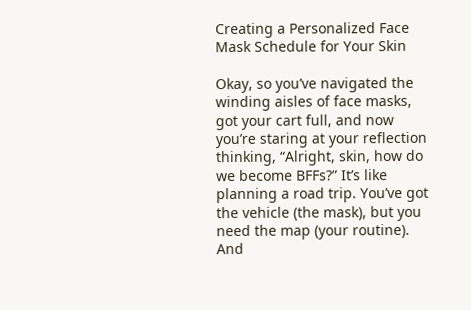Creating a Personalized Face Mask Schedule for Your Skin

Okay, so you’ve navigated the winding aisles of face masks, got your cart full, and now you’re staring at your reflection thinking, “Alright, skin, how do we become BFFs?” It’s like planning a road trip. You’ve got the vehicle (the mask), but you need the map (your routine). And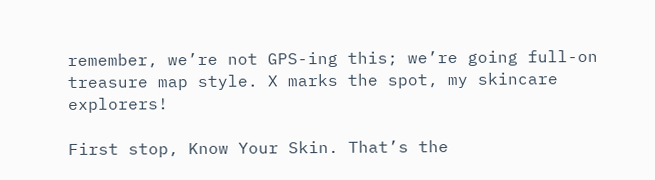remember, we’re not GPS-ing this; we’re going full-on treasure map style. X marks the spot, my skincare explorers!

First stop, Know Your Skin. That’s the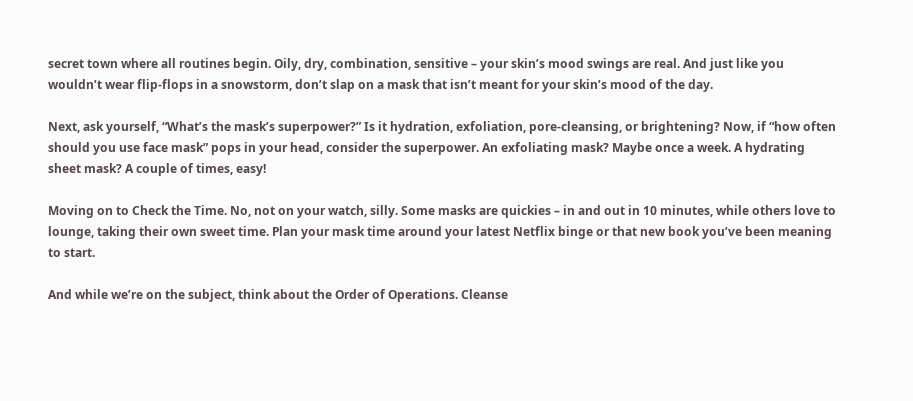secret town where all routines begin. Oily, dry, combination, sensitive – your skin’s mood swings are real. And just like you wouldn’t wear flip-flops in a snowstorm, don’t slap on a mask that isn’t meant for your skin’s mood of the day.

Next, ask yourself, “What’s the mask’s superpower?” Is it hydration, exfoliation, pore-cleansing, or brightening? Now, if “how often should you use face mask” pops in your head, consider the superpower. An exfoliating mask? Maybe once a week. A hydrating sheet mask? A couple of times, easy!

Moving on to Check the Time. No, not on your watch, silly. Some masks are quickies – in and out in 10 minutes, while others love to lounge, taking their own sweet time. Plan your mask time around your latest Netflix binge or that new book you’ve been meaning to start.

And while we’re on the subject, think about the Order of Operations. Cleanse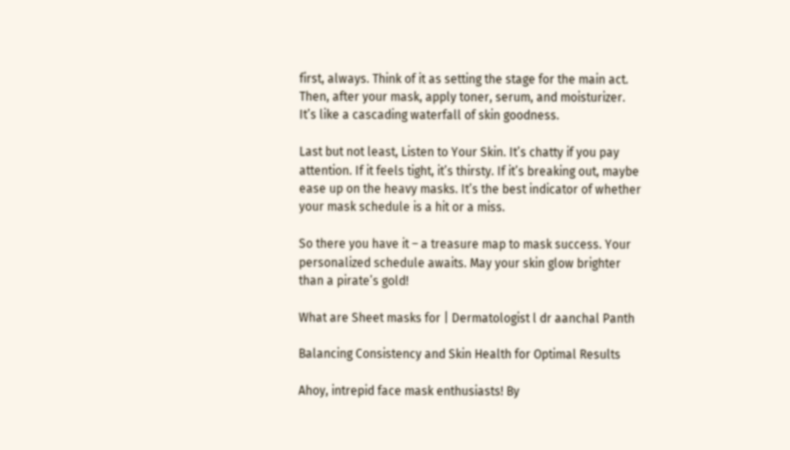first, always. Think of it as setting the stage for the main act. Then, after your mask, apply toner, serum, and moisturizer. It’s like a cascading waterfall of skin goodness.

Last but not least, Listen to Your Skin. It’s chatty if you pay attention. If it feels tight, it’s thirsty. If it’s breaking out, maybe ease up on the heavy masks. It’s the best indicator of whether your mask schedule is a hit or a miss.

So there you have it – a treasure map to mask success. Your personalized schedule awaits. May your skin glow brighter than a pirate’s gold!

What are Sheet masks for | Dermatologist l dr aanchal Panth

Balancing Consistency and Skin Health for Optimal Results

Ahoy, intrepid face mask enthusiasts! By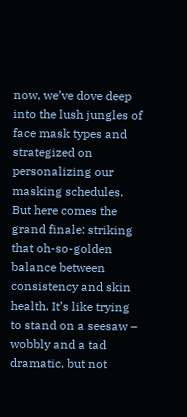now, we’ve dove deep into the lush jungles of face mask types and strategized on personalizing our masking schedules. But here comes the grand finale: striking that oh-so-golden balance between consistency and skin health. It’s like trying to stand on a seesaw – wobbly and a tad dramatic, but not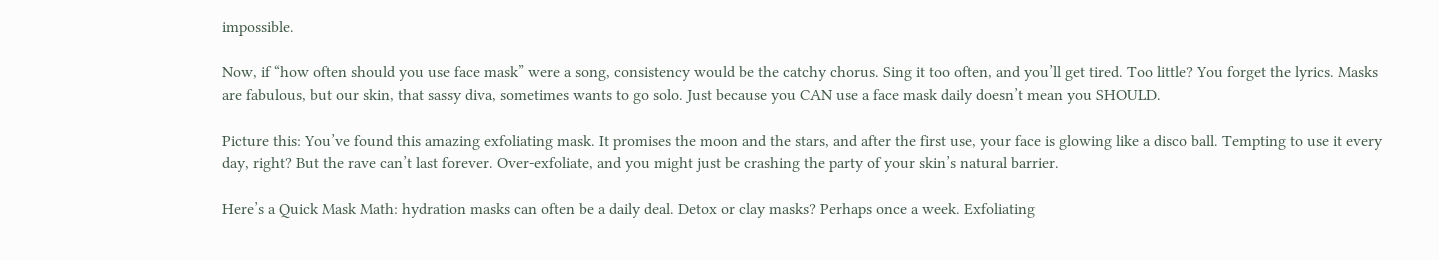impossible.

Now, if “how often should you use face mask” were a song, consistency would be the catchy chorus. Sing it too often, and you’ll get tired. Too little? You forget the lyrics. Masks are fabulous, but our skin, that sassy diva, sometimes wants to go solo. Just because you CAN use a face mask daily doesn’t mean you SHOULD.

Picture this: You’ve found this amazing exfoliating mask. It promises the moon and the stars, and after the first use, your face is glowing like a disco ball. Tempting to use it every day, right? But the rave can’t last forever. Over-exfoliate, and you might just be crashing the party of your skin’s natural barrier.

Here’s a Quick Mask Math: hydration masks can often be a daily deal. Detox or clay masks? Perhaps once a week. Exfoliating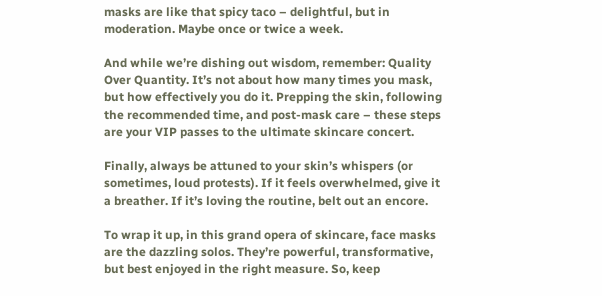masks are like that spicy taco – delightful, but in moderation. Maybe once or twice a week.

And while we’re dishing out wisdom, remember: Quality Over Quantity. It’s not about how many times you mask, but how effectively you do it. Prepping the skin, following the recommended time, and post-mask care – these steps are your VIP passes to the ultimate skincare concert.

Finally, always be attuned to your skin’s whispers (or sometimes, loud protests). If it feels overwhelmed, give it a breather. If it’s loving the routine, belt out an encore.

To wrap it up, in this grand opera of skincare, face masks are the dazzling solos. They’re powerful, transformative, but best enjoyed in the right measure. So, keep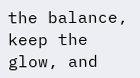the balance, keep the glow, and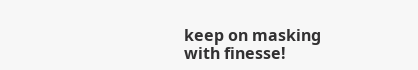keep on masking with finesse!